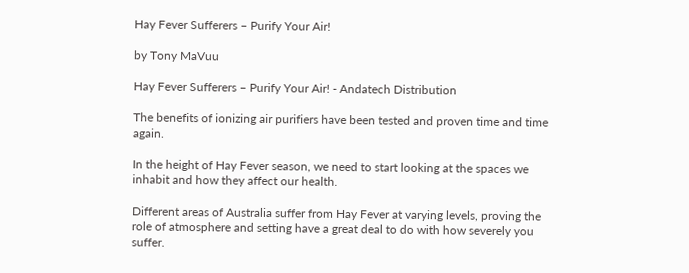Hay Fever Sufferers – Purify Your Air!

by Tony MaVuu

Hay Fever Sufferers – Purify Your Air! - Andatech Distribution

The benefits of ionizing air purifiers have been tested and proven time and time again.

In the height of Hay Fever season, we need to start looking at the spaces we inhabit and how they affect our health.

Different areas of Australia suffer from Hay Fever at varying levels, proving the role of atmosphere and setting have a great deal to do with how severely you suffer.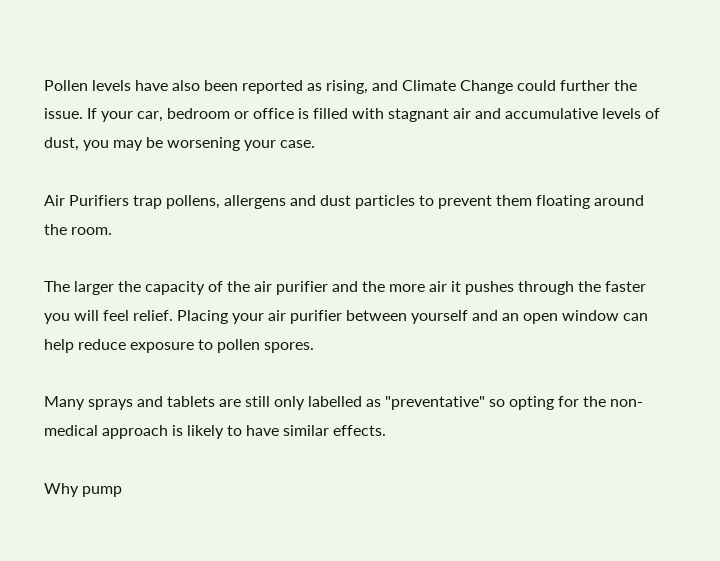Pollen levels have also been reported as rising, and Climate Change could further the issue. If your car, bedroom or office is filled with stagnant air and accumulative levels of dust, you may be worsening your case.

Air Purifiers trap pollens, allergens and dust particles to prevent them floating around the room.

The larger the capacity of the air purifier and the more air it pushes through the faster you will feel relief. Placing your air purifier between yourself and an open window can help reduce exposure to pollen spores.

Many sprays and tablets are still only labelled as "preventative" so opting for the non-medical approach is likely to have similar effects.

Why pump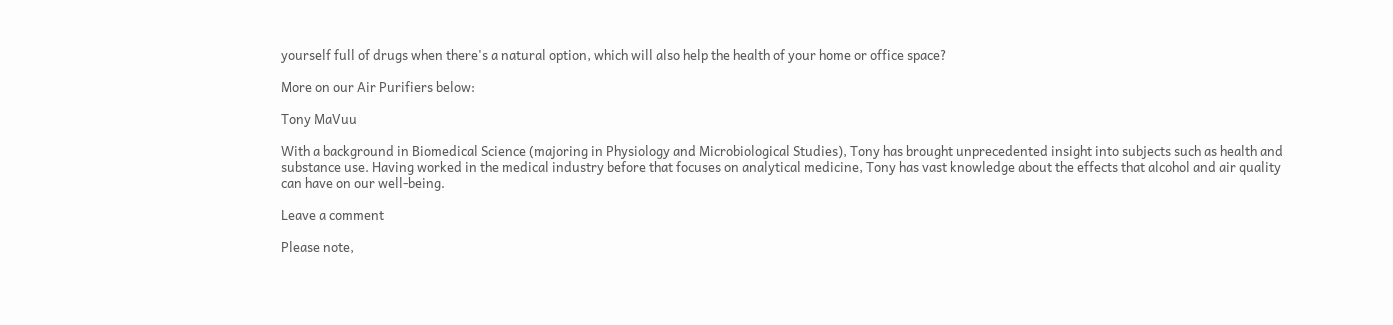yourself full of drugs when there's a natural option, which will also help the health of your home or office space?

More on our Air Purifiers below:

Tony MaVuu

With a background in Biomedical Science (majoring in Physiology and Microbiological Studies), Tony has brought unprecedented insight into subjects such as health and substance use. Having worked in the medical industry before that focuses on analytical medicine, Tony has vast knowledge about the effects that alcohol and air quality can have on our well-being.

Leave a comment

Please note,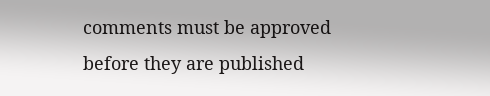comments must be approved before they are published